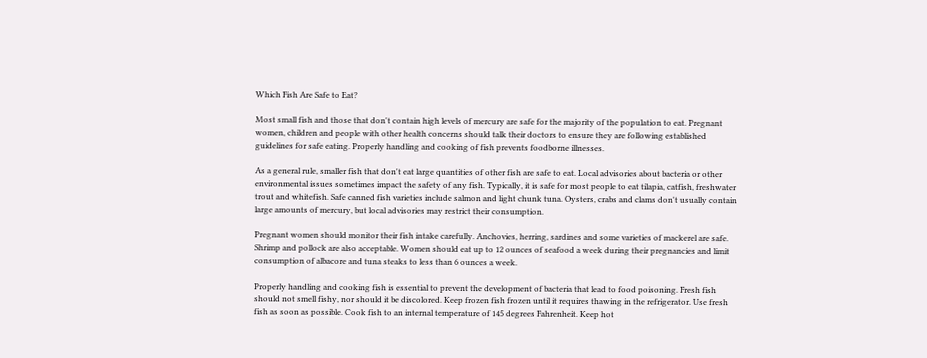Which Fish Are Safe to Eat?

Most small fish and those that don't contain high levels of mercury are safe for the majority of the population to eat. Pregnant women, children and people with other health concerns should talk their doctors to ensure they are following established guidelines for safe eating. Properly handling and cooking of fish prevents foodborne illnesses.

As a general rule, smaller fish that don't eat large quantities of other fish are safe to eat. Local advisories about bacteria or other environmental issues sometimes impact the safety of any fish. Typically, it is safe for most people to eat tilapia, catfish, freshwater trout and whitefish. Safe canned fish varieties include salmon and light chunk tuna. Oysters, crabs and clams don't usually contain large amounts of mercury, but local advisories may restrict their consumption.

Pregnant women should monitor their fish intake carefully. Anchovies, herring, sardines and some varieties of mackerel are safe. Shrimp and pollock are also acceptable. Women should eat up to 12 ounces of seafood a week during their pregnancies and limit consumption of albacore and tuna steaks to less than 6 ounces a week.

Properly handling and cooking fish is essential to prevent the development of bacteria that lead to food poisoning. Fresh fish should not smell fishy, nor should it be discolored. Keep frozen fish frozen until it requires thawing in the refrigerator. Use fresh fish as soon as possible. Cook fish to an internal temperature of 145 degrees Fahrenheit. Keep hot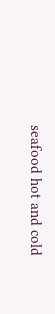seafood hot and cold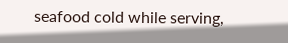seafood cold while serving,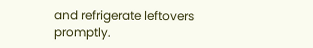and refrigerate leftovers promptly.